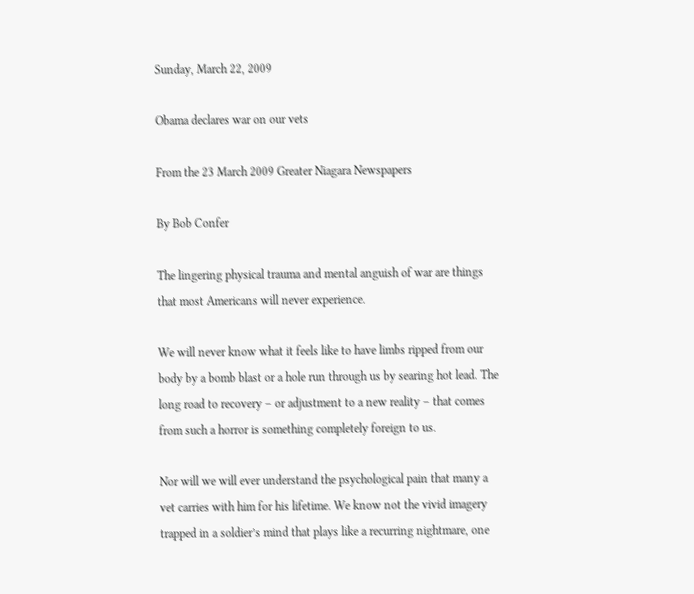Sunday, March 22, 2009

Obama declares war on our vets

From the 23 March 2009 Greater Niagara Newspapers

By Bob Confer

The lingering physical trauma and mental anguish of war are things that most Americans will never experience.

We will never know what it feels like to have limbs ripped from our body by a bomb blast or a hole run through us by searing hot lead. The long road to recovery – or adjustment to a new reality – that comes from such a horror is something completely foreign to us.

Nor will we will ever understand the psychological pain that many a vet carries with him for his lifetime. We know not the vivid imagery trapped in a soldier’s mind that plays like a recurring nightmare, one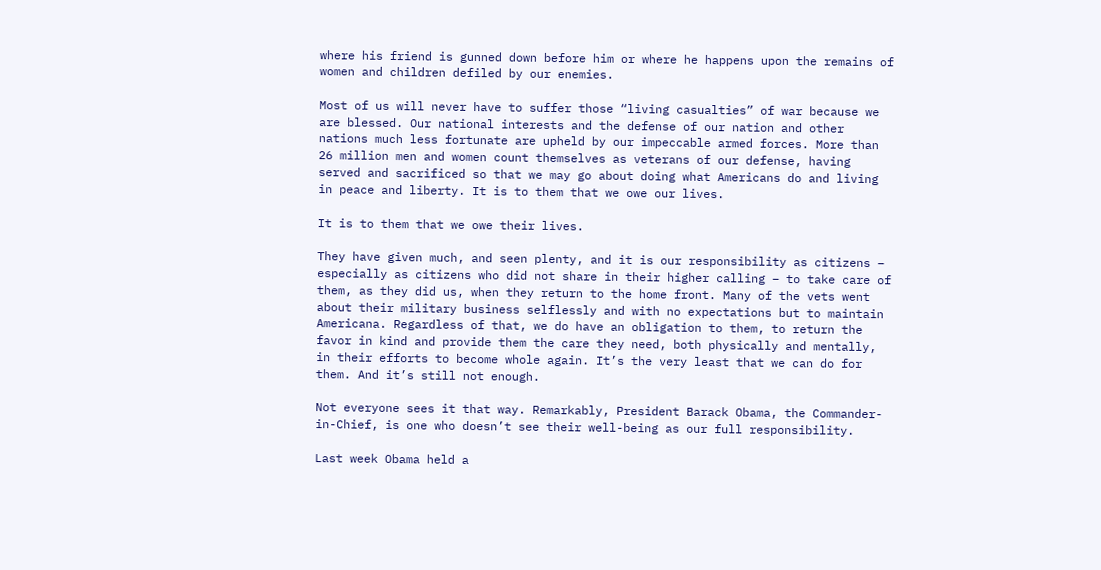where his friend is gunned down before him or where he happens upon the remains of women and children defiled by our enemies.

Most of us will never have to suffer those “living casualties” of war because we are blessed. Our national interests and the defense of our nation and other nations much less fortunate are upheld by our impeccable armed forces. More than 26 million men and women count themselves as veterans of our defense, having served and sacrificed so that we may go about doing what Americans do and living in peace and liberty. It is to them that we owe our lives.

It is to them that we owe their lives.

They have given much, and seen plenty, and it is our responsibility as citizens – especially as citizens who did not share in their higher calling – to take care of them, as they did us, when they return to the home front. Many of the vets went about their military business selflessly and with no expectations but to maintain Americana. Regardless of that, we do have an obligation to them, to return the favor in kind and provide them the care they need, both physically and mentally, in their efforts to become whole again. It’s the very least that we can do for them. And it’s still not enough.

Not everyone sees it that way. Remarkably, President Barack Obama, the Commander-in-Chief, is one who doesn’t see their well-being as our full responsibility.

Last week Obama held a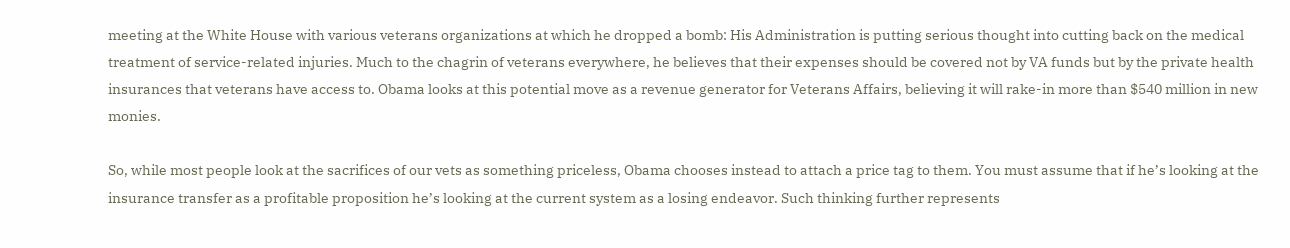meeting at the White House with various veterans organizations at which he dropped a bomb: His Administration is putting serious thought into cutting back on the medical treatment of service-related injuries. Much to the chagrin of veterans everywhere, he believes that their expenses should be covered not by VA funds but by the private health insurances that veterans have access to. Obama looks at this potential move as a revenue generator for Veterans Affairs, believing it will rake-in more than $540 million in new monies.

So, while most people look at the sacrifices of our vets as something priceless, Obama chooses instead to attach a price tag to them. You must assume that if he’s looking at the insurance transfer as a profitable proposition he’s looking at the current system as a losing endeavor. Such thinking further represents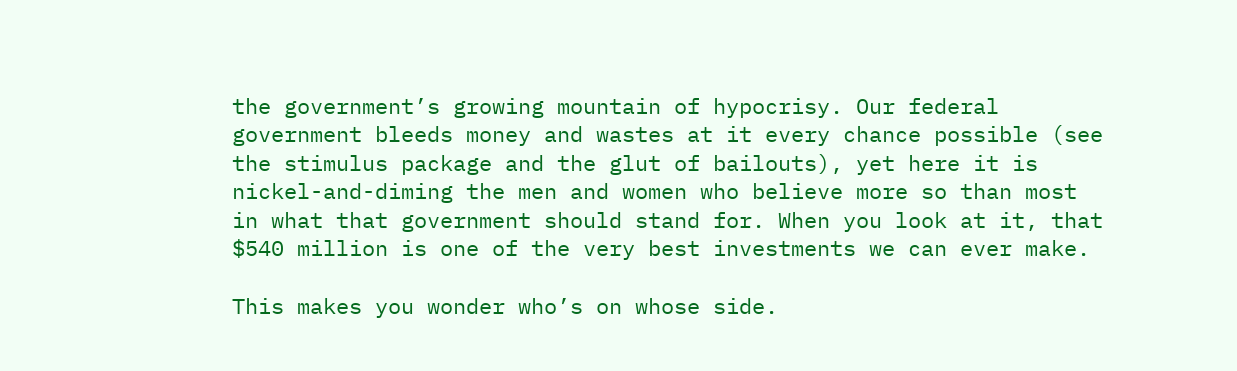the government’s growing mountain of hypocrisy. Our federal government bleeds money and wastes at it every chance possible (see the stimulus package and the glut of bailouts), yet here it is nickel-and-diming the men and women who believe more so than most in what that government should stand for. When you look at it, that $540 million is one of the very best investments we can ever make.

This makes you wonder who’s on whose side.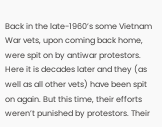Back in the late-1960’s some Vietnam War vets, upon coming back home, were spit on by antiwar protestors. Here it is decades later and they (as well as all other vets) have been spit on again. But this time, their efforts weren’t punished by protestors. Their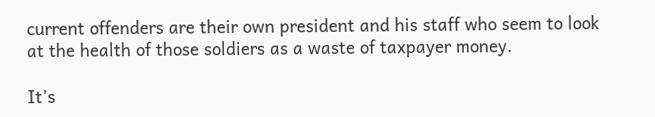current offenders are their own president and his staff who seem to look at the health of those soldiers as a waste of taxpayer money.

It’s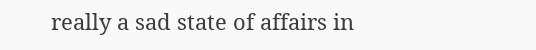really a sad state of affairs in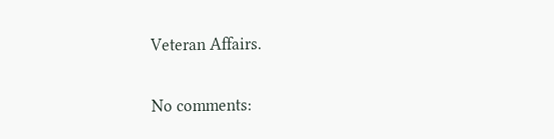Veteran Affairs.

No comments: